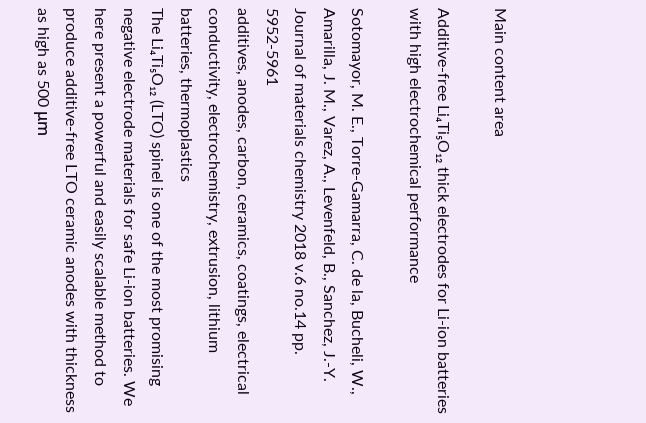Main content area

Additive-free Li₄Ti₅O₁₂ thick electrodes for Li-ion batteries with high electrochemical performance

Sotomayor, M. E., Torre-Gamarra, C. de la, Bucheli, W., Amarilla, J. M., Varez, A., Levenfeld, B., Sanchez, J.-Y.
Journal of materials chemistry 2018 v.6 no.14 pp. 5952-5961
additives, anodes, carbon, ceramics, coatings, electrical conductivity, electrochemistry, extrusion, lithium batteries, thermoplastics
The Li₄Ti₅O₁₂ (LTO) spinel is one of the most promising negative electrode materials for safe Li-ion batteries. We here present a powerful and easily scalable method to produce additive-free LTO ceramic anodes with thickness as high as 500 μm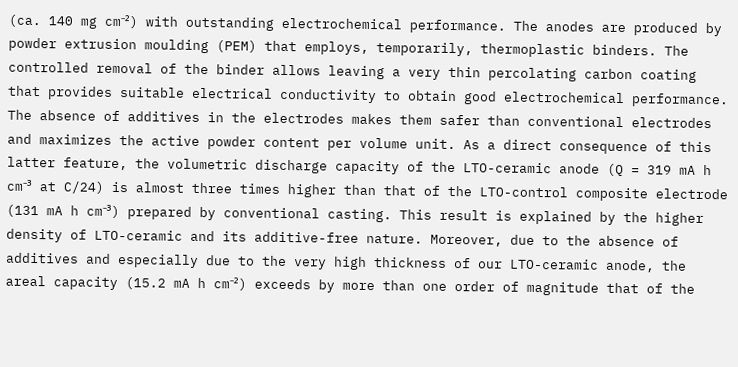(ca. 140 mg cm⁻²) with outstanding electrochemical performance. The anodes are produced by powder extrusion moulding (PEM) that employs, temporarily, thermoplastic binders. The controlled removal of the binder allows leaving a very thin percolating carbon coating that provides suitable electrical conductivity to obtain good electrochemical performance. The absence of additives in the electrodes makes them safer than conventional electrodes and maximizes the active powder content per volume unit. As a direct consequence of this latter feature, the volumetric discharge capacity of the LTO-ceramic anode (Q = 319 mA h cm⁻³ at C/24) is almost three times higher than that of the LTO-control composite electrode (131 mA h cm⁻³) prepared by conventional casting. This result is explained by the higher density of LTO-ceramic and its additive-free nature. Moreover, due to the absence of additives and especially due to the very high thickness of our LTO-ceramic anode, the areal capacity (15.2 mA h cm⁻²) exceeds by more than one order of magnitude that of the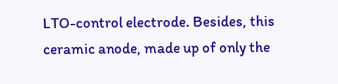LTO-control electrode. Besides, this ceramic anode, made up of only the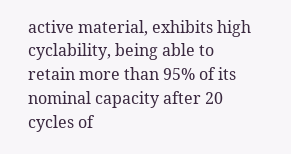active material, exhibits high cyclability, being able to retain more than 95% of its nominal capacity after 20 cycles of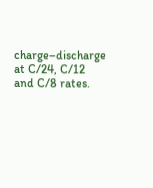charge–discharge at C/24, C/12 and C/8 rates.